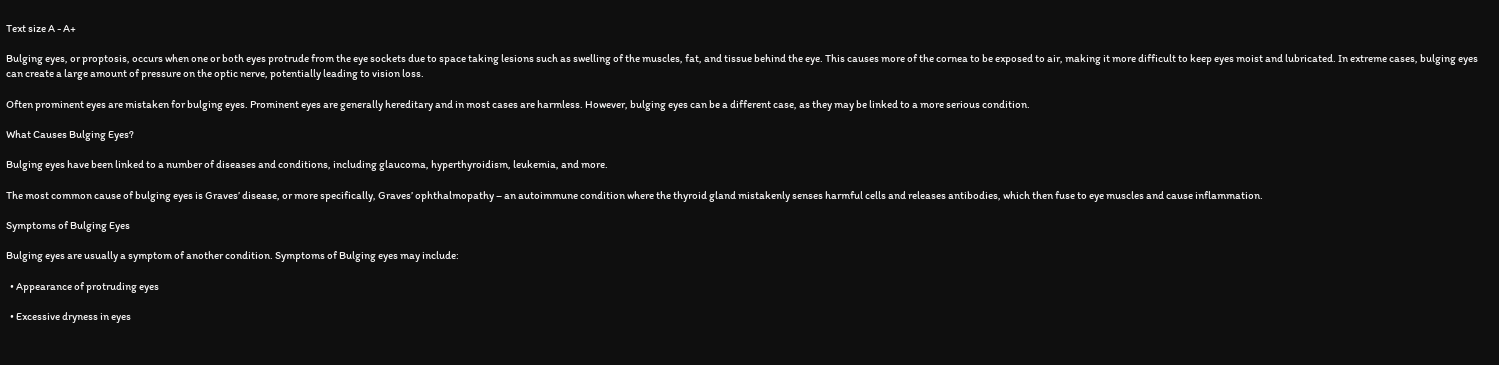Text size A - A+

Bulging eyes, or proptosis, occurs when one or both eyes protrude from the eye sockets due to space taking lesions such as swelling of the muscles, fat, and tissue behind the eye. This causes more of the cornea to be exposed to air, making it more difficult to keep eyes moist and lubricated. In extreme cases, bulging eyes can create a large amount of pressure on the optic nerve, potentially leading to vision loss.

Often prominent eyes are mistaken for bulging eyes. Prominent eyes are generally hereditary and in most cases are harmless. However, bulging eyes can be a different case, as they may be linked to a more serious condition.

What Causes Bulging Eyes?

Bulging eyes have been linked to a number of diseases and conditions, including glaucoma, hyperthyroidism, leukemia, and more.

The most common cause of bulging eyes is Graves’ disease, or more specifically, Graves’ ophthalmopathy – an autoimmune condition where the thyroid gland mistakenly senses harmful cells and releases antibodies, which then fuse to eye muscles and cause inflammation.

Symptoms of Bulging Eyes

Bulging eyes are usually a symptom of another condition. Symptoms of Bulging eyes may include:

  • Appearance of protruding eyes

  • Excessive dryness in eyes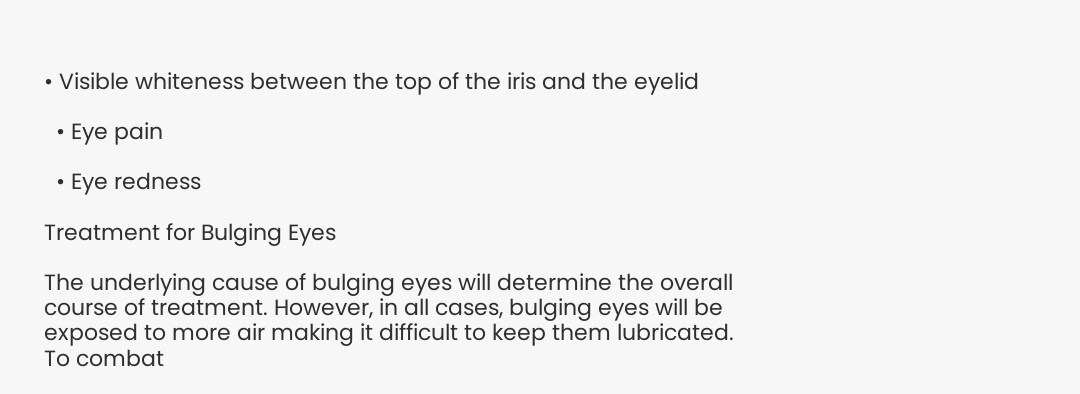• Visible whiteness between the top of the iris and the eyelid

  • Eye pain

  • Eye redness

Treatment for Bulging Eyes

The underlying cause of bulging eyes will determine the overall course of treatment. However, in all cases, bulging eyes will be exposed to more air making it difficult to keep them lubricated. To combat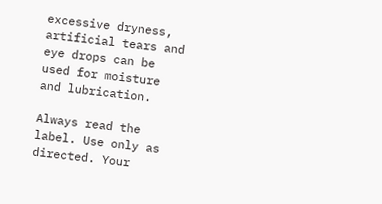excessive dryness, artificial tears and eye drops can be used for moisture and lubrication.

Always read the label. Use only as directed. Your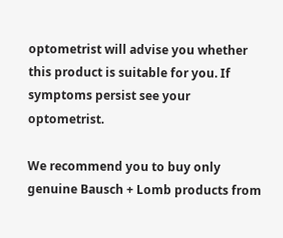optometrist will advise you whether this product is suitable for you. If symptoms persist see your optometrist.

We recommend you to buy only genuine Bausch + Lomb products from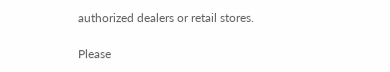authorized dealers or retail stores.

Please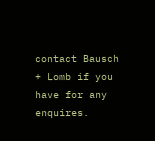contact Bausch + Lomb if you have for any enquires.